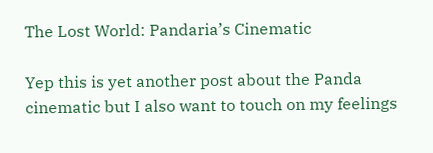The Lost World: Pandaria’s Cinematic

Yep this is yet another post about the Panda cinematic but I also want to touch on my feelings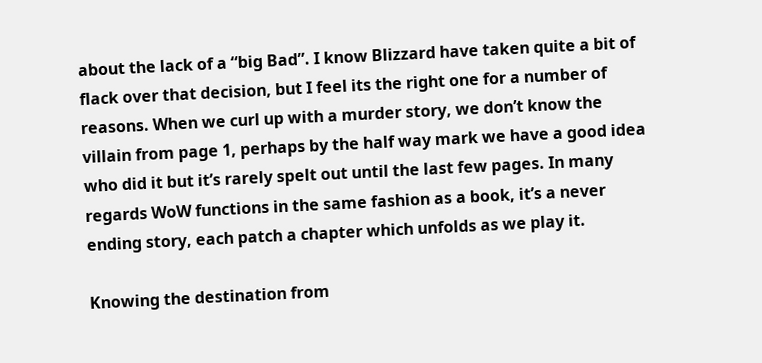about the lack of a “big Bad”. I know Blizzard have taken quite a bit of flack over that decision, but I feel its the right one for a number of reasons. When we curl up with a murder story, we don’t know the villain from page 1, perhaps by the half way mark we have a good idea who did it but it’s rarely spelt out until the last few pages. In many regards WoW functions in the same fashion as a book, it’s a never ending story, each patch a chapter which unfolds as we play it.

Knowing the destination from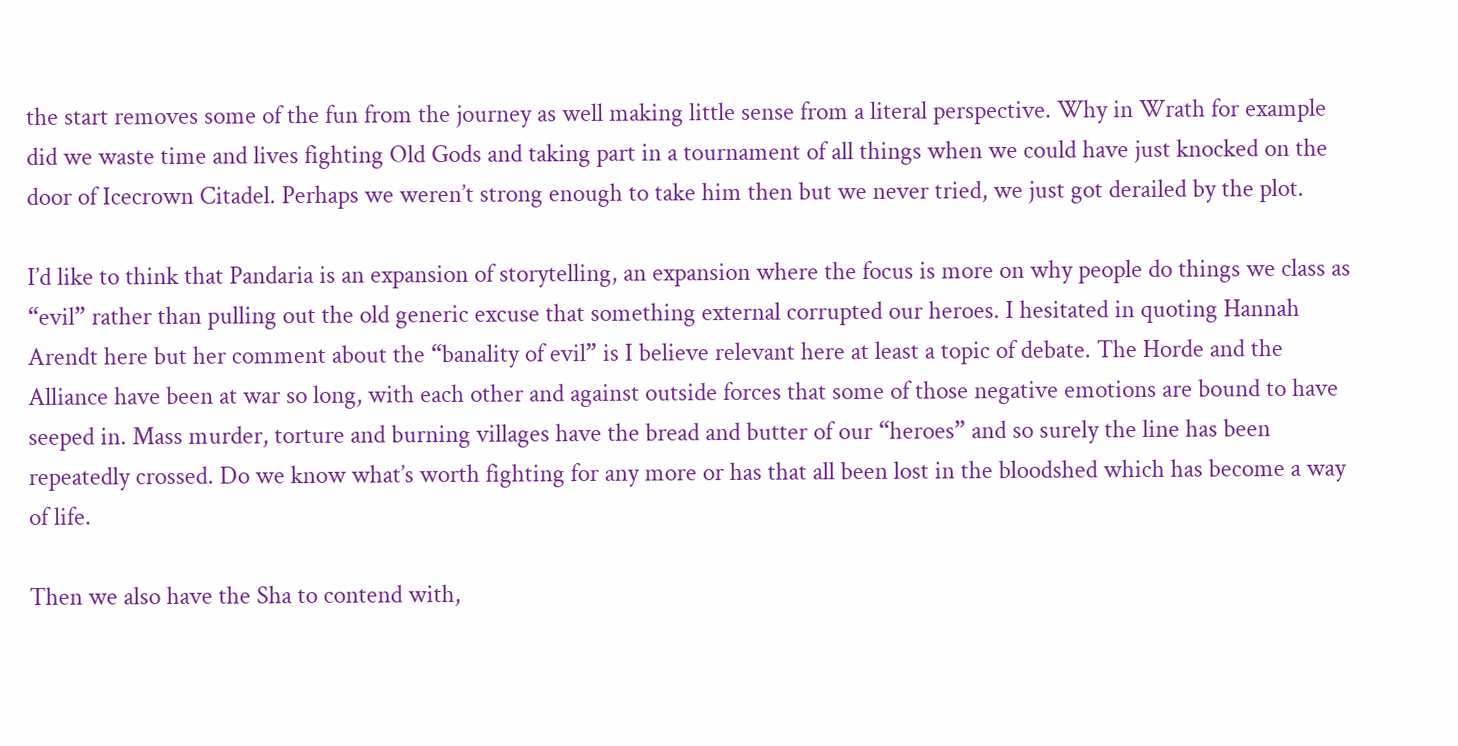the start removes some of the fun from the journey as well making little sense from a literal perspective. Why in Wrath for example did we waste time and lives fighting Old Gods and taking part in a tournament of all things when we could have just knocked on the door of Icecrown Citadel. Perhaps we weren’t strong enough to take him then but we never tried, we just got derailed by the plot.

I’d like to think that Pandaria is an expansion of storytelling, an expansion where the focus is more on why people do things we class as “evil” rather than pulling out the old generic excuse that something external corrupted our heroes. I hesitated in quoting Hannah Arendt here but her comment about the “banality of evil” is I believe relevant here at least a topic of debate. The Horde and the Alliance have been at war so long, with each other and against outside forces that some of those negative emotions are bound to have seeped in. Mass murder, torture and burning villages have the bread and butter of our “heroes” and so surely the line has been repeatedly crossed. Do we know what’s worth fighting for any more or has that all been lost in the bloodshed which has become a way of life.

Then we also have the Sha to contend with,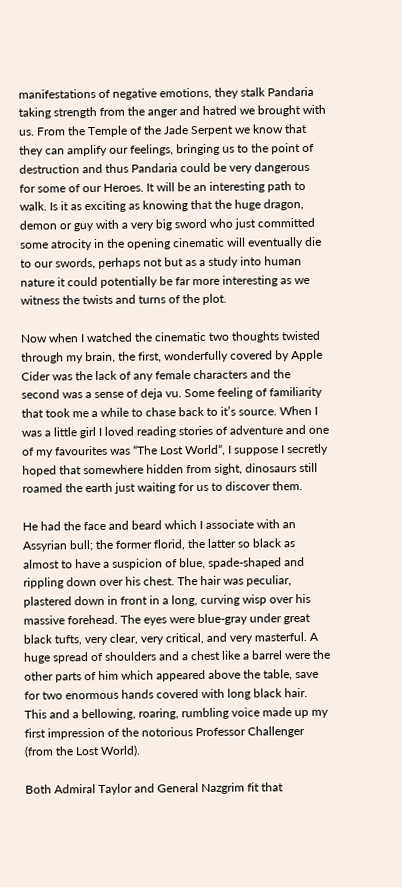manifestations of negative emotions, they stalk Pandaria taking strength from the anger and hatred we brought with us. From the Temple of the Jade Serpent we know that they can amplify our feelings, bringing us to the point of destruction and thus Pandaria could be very dangerous for some of our Heroes. It will be an interesting path to walk. Is it as exciting as knowing that the huge dragon, demon or guy with a very big sword who just committed some atrocity in the opening cinematic will eventually die to our swords, perhaps not but as a study into human nature it could potentially be far more interesting as we witness the twists and turns of the plot.

Now when I watched the cinematic two thoughts twisted through my brain, the first, wonderfully covered by Apple Cider was the lack of any female characters and the second was a sense of deja vu. Some feeling of familiarity that took me a while to chase back to it’s source. When I was a little girl I loved reading stories of adventure and one of my favourites was “The Lost World“, I suppose I secretly hoped that somewhere hidden from sight, dinosaurs still roamed the earth just waiting for us to discover them.

He had the face and beard which I associate with an Assyrian bull; the former florid, the latter so black as almost to have a suspicion of blue, spade-shaped and rippling down over his chest. The hair was peculiar, plastered down in front in a long, curving wisp over his massive forehead. The eyes were blue-gray under great black tufts, very clear, very critical, and very masterful. A huge spread of shoulders and a chest like a barrel were the other parts of him which appeared above the table, save for two enormous hands covered with long black hair. This and a bellowing, roaring, rumbling voice made up my first impression of the notorious Professor Challenger (from the Lost World).

Both Admiral Taylor and General Nazgrim fit that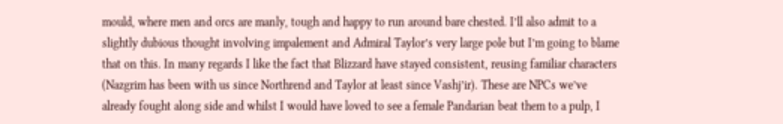mould, where men and orcs are manly, tough and happy to run around bare chested. I’ll also admit to a slightly dubious thought involving impalement and Admiral Taylor’s very large pole but I’m going to blame that on this. In many regards I like the fact that Blizzard have stayed consistent, reusing familiar characters (Nazgrim has been with us since Northrend and Taylor at least since Vashj’ir). These are NPCs we’ve already fought along side and whilst I would have loved to see a female Pandarian beat them to a pulp, I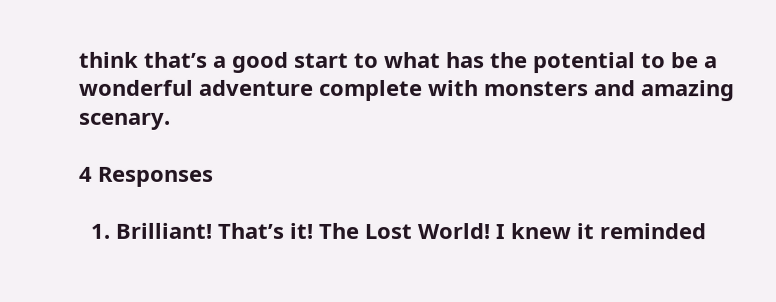think that’s a good start to what has the potential to be a wonderful adventure complete with monsters and amazing scenary.

4 Responses

  1. Brilliant! That’s it! The Lost World! I knew it reminded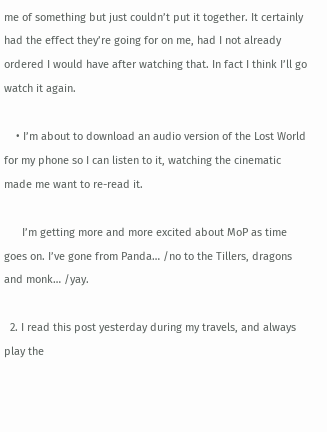me of something but just couldn’t put it together. It certainly had the effect they’re going for on me, had I not already ordered I would have after watching that. In fact I think I’ll go watch it again.

    • I’m about to download an audio version of the Lost World for my phone so I can listen to it, watching the cinematic made me want to re-read it.

      I’m getting more and more excited about MoP as time goes on. I’ve gone from Panda… /no to the Tillers, dragons and monk… /yay.

  2. I read this post yesterday during my travels, and always play the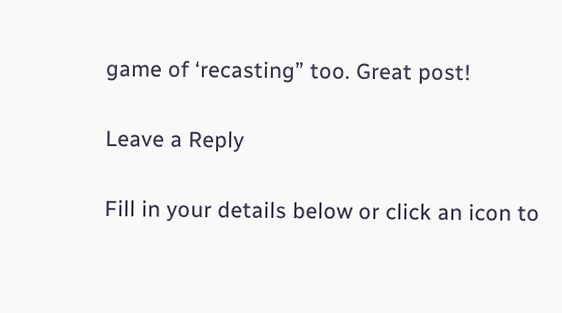game of ‘recasting” too. Great post!

Leave a Reply

Fill in your details below or click an icon to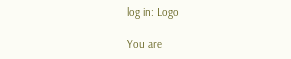log in: Logo

You are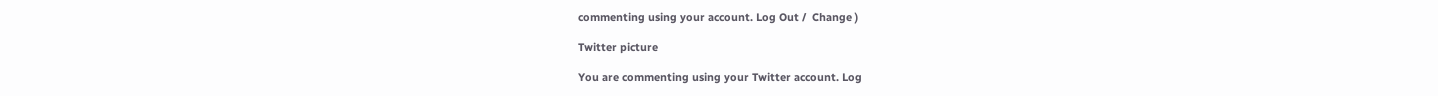commenting using your account. Log Out /  Change )

Twitter picture

You are commenting using your Twitter account. Log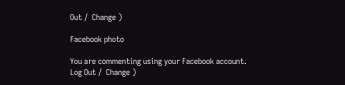Out /  Change )

Facebook photo

You are commenting using your Facebook account. Log Out /  Change )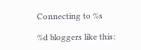Connecting to %s

%d bloggers like this: